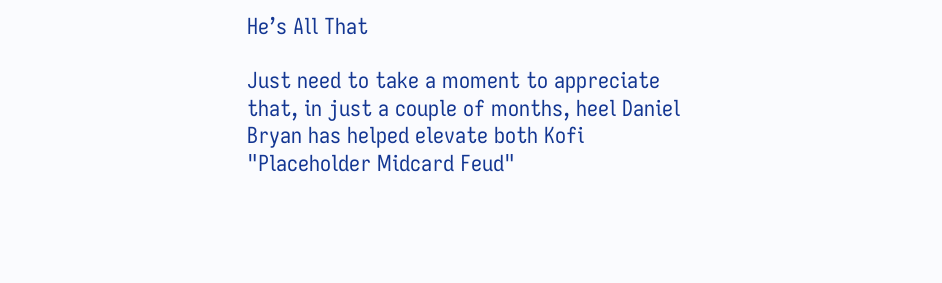He’s All That

Just need to take a moment to appreciate that, in just a couple of months, heel Daniel Bryan has helped elevate both Kofi "Placeholder Midcard Feud"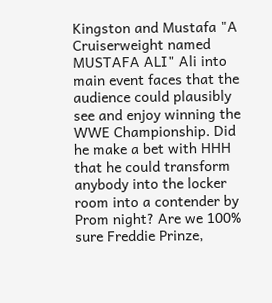Kingston and Mustafa "A Cruiserweight named MUSTAFA ALI" Ali into main event faces that the audience could plausibly see and enjoy winning the WWE Championship. Did he make a bet with HHH that he could transform anybody into the locker room into a contender by Prom night? Are we 100% sure Freddie Prinze,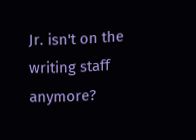Jr. isn't on the writing staff anymore?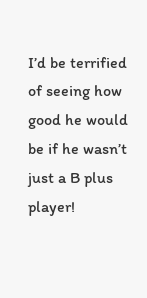I’d be terrified of seeing how good he would be if he wasn’t just a B plus player!